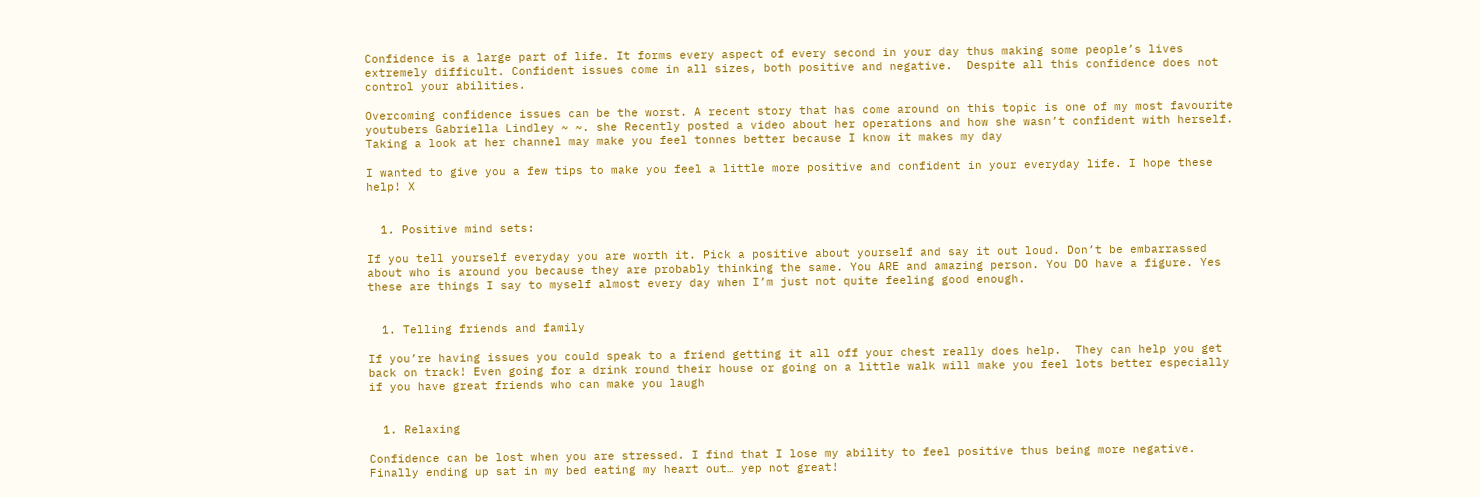Confidence is a large part of life. It forms every aspect of every second in your day thus making some people’s lives extremely difficult. Confident issues come in all sizes, both positive and negative.  Despite all this confidence does not control your abilities.

Overcoming confidence issues can be the worst. A recent story that has come around on this topic is one of my most favourite youtubers Gabriella Lindley ~ ~. she Recently posted a video about her operations and how she wasn’t confident with herself. Taking a look at her channel may make you feel tonnes better because I know it makes my day

I wanted to give you a few tips to make you feel a little more positive and confident in your everyday life. I hope these help! X


  1. Positive mind sets:

If you tell yourself everyday you are worth it. Pick a positive about yourself and say it out loud. Don’t be embarrassed about who is around you because they are probably thinking the same. You ARE and amazing person. You DO have a figure. Yes these are things I say to myself almost every day when I’m just not quite feeling good enough.


  1. Telling friends and family

If you’re having issues you could speak to a friend getting it all off your chest really does help.  They can help you get back on track! Even going for a drink round their house or going on a little walk will make you feel lots better especially if you have great friends who can make you laugh


  1. Relaxing

Confidence can be lost when you are stressed. I find that I lose my ability to feel positive thus being more negative. Finally ending up sat in my bed eating my heart out… yep not great!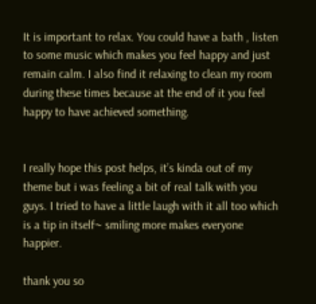It is important to relax. You could have a bath , listen to some music which makes you feel happy and just remain calm. I also find it relaxing to clean my room during these times because at the end of it you feel happy to have achieved something.


I really hope this post helps, it’s kinda out of my theme but i was feeling a bit of real talk with you guys. I tried to have a little laugh with it all too which is a tip in itself~ smiling more makes everyone happier.

thank you so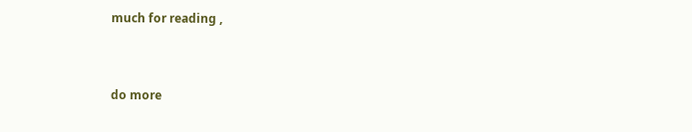much for reading ,


do more